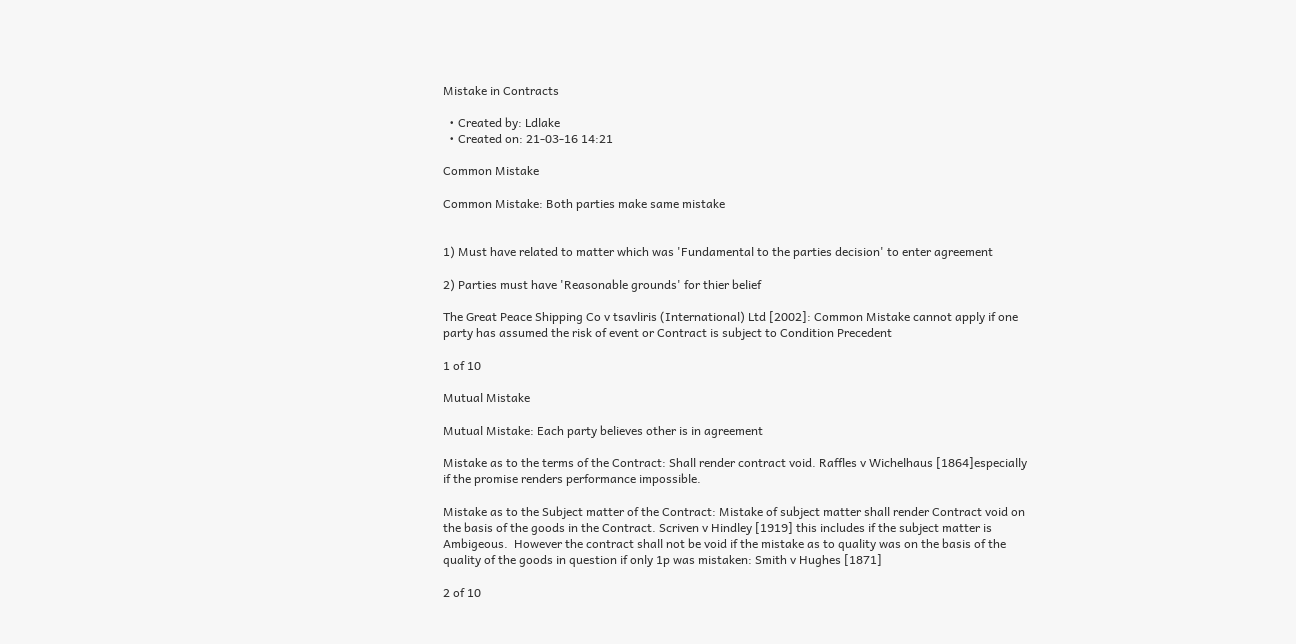Mistake in Contracts

  • Created by: Ldlake
  • Created on: 21-03-16 14:21

Common Mistake

Common Mistake: Both parties make same mistake


1) Must have related to matter which was 'Fundamental to the parties decision' to enter agreement

2) Parties must have 'Reasonable grounds' for thier belief

The Great Peace Shipping Co v tsavliris (International) Ltd [2002]: Common Mistake cannot apply if one party has assumed the risk of event or Contract is subject to Condition Precedent

1 of 10

Mutual Mistake

Mutual Mistake: Each party believes other is in agreement

Mistake as to the terms of the Contract: Shall render contract void. Raffles v Wichelhaus [1864]especially if the promise renders performance impossible.

Mistake as to the Subject matter of the Contract: Mistake of subject matter shall render Contract void on the basis of the goods in the Contract. Scriven v Hindley [1919] this includes if the subject matter is Ambigeous.  However the contract shall not be void if the mistake as to quality was on the basis of the quality of the goods in question if only 1p was mistaken: Smith v Hughes [1871]

2 of 10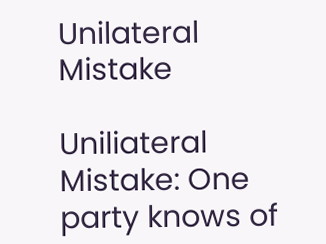Unilateral Mistake

Uniliateral Mistake: One party knows of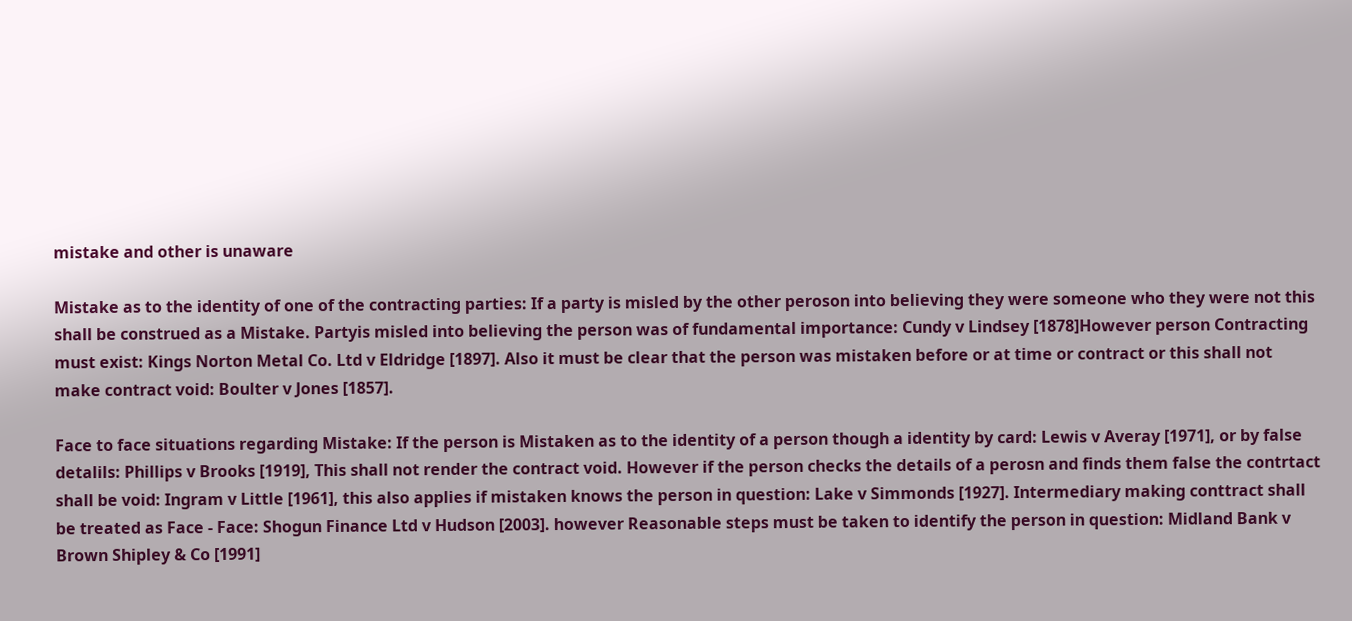mistake and other is unaware

Mistake as to the identity of one of the contracting parties: If a party is misled by the other peroson into believing they were someone who they were not this shall be construed as a Mistake. Partyis misled into believing the person was of fundamental importance: Cundy v Lindsey [1878]However person Contracting must exist: Kings Norton Metal Co. Ltd v Eldridge [1897]. Also it must be clear that the person was mistaken before or at time or contract or this shall not make contract void: Boulter v Jones [1857].

Face to face situations regarding Mistake: If the person is Mistaken as to the identity of a person though a identity by card: Lewis v Averay [1971], or by false detalils: Phillips v Brooks [1919], This shall not render the contract void. However if the person checks the details of a perosn and finds them false the contrtact shall be void: Ingram v Little [1961], this also applies if mistaken knows the person in question: Lake v Simmonds [1927]. Intermediary making conttract shall be treated as Face - Face: Shogun Finance Ltd v Hudson [2003]. however Reasonable steps must be taken to identify the person in question: Midland Bank v Brown Shipley & Co [1991]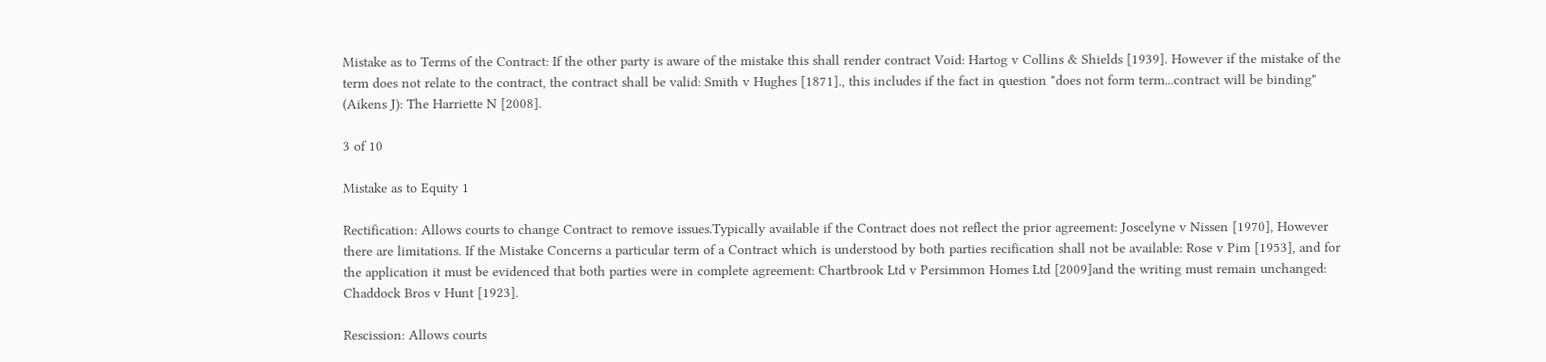Mistake as to Terms of the Contract: If the other party is aware of the mistake this shall render contract Void: Hartog v Collins & Shields [1939]. However if the mistake of the term does not relate to the contract, the contract shall be valid: Smith v Hughes [1871]., this includes if the fact in question "does not form term...contract will be binding" (Aikens J): The Harriette N [2008].

3 of 10

Mistake as to Equity 1

Rectification: Allows courts to change Contract to remove issues.Typically available if the Contract does not reflect the prior agreement: Joscelyne v Nissen [1970], However there are limitations. If the Mistake Concerns a particular term of a Contract which is understood by both parties recification shall not be available: Rose v Pim [1953], and for the application it must be evidenced that both parties were in complete agreement: Chartbrook Ltd v Persimmon Homes Ltd [2009]and the writing must remain unchanged: Chaddock Bros v Hunt [1923].

Rescission: Allows courts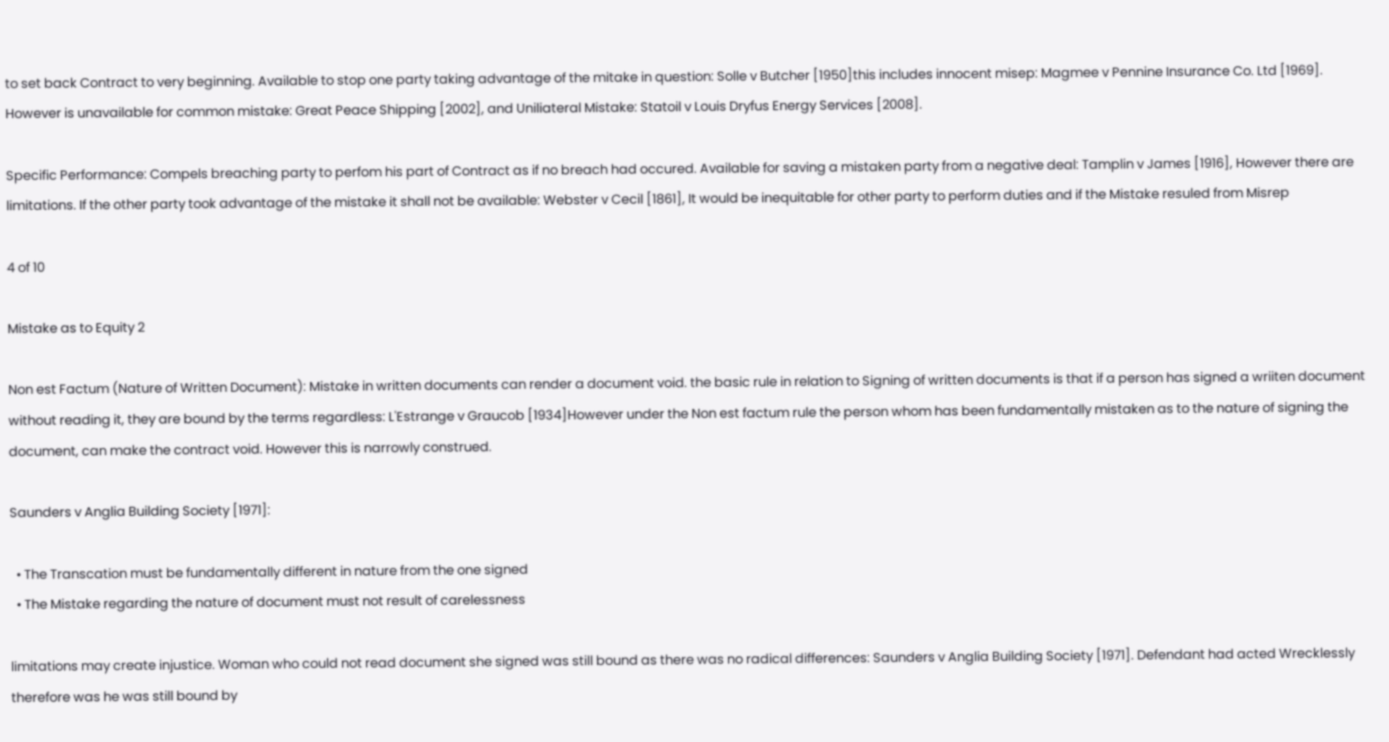to set back Contract to very beginning. Available to stop one party taking advantage of the mitake in question: Solle v Butcher [1950]this includes innocent misep: Magmee v Pennine Insurance Co. Ltd [1969]. However is unavailable for common mistake: Great Peace Shipping [2002], and Uniliateral Mistake: Statoil v Louis Dryfus Energy Services [2008].

Specific Performance: Compels breaching party to perfom his part of Contract as if no breach had occured. Available for saving a mistaken party from a negative deal: Tamplin v James [1916], However there are limitations. If the other party took advantage of the mistake it shall not be available: Webster v Cecil [1861], It would be inequitable for other party to perform duties and if the Mistake resuled from Misrep

4 of 10

Mistake as to Equity 2

Non est Factum (Nature of Written Document): Mistake in written documents can render a document void. the basic rule in relation to Signing of written documents is that if a person has signed a wriiten document without reading it, they are bound by the terms regardless: L'Estrange v Graucob [1934]However under the Non est factum rule the person whom has been fundamentally mistaken as to the nature of signing the document, can make the contract void. However this is narrowly construed.

Saunders v Anglia Building Society [1971]:

  • The Transcation must be fundamentally different in nature from the one signed
  • The Mistake regarding the nature of document must not result of carelessness

limitations may create injustice. Woman who could not read document she signed was still bound as there was no radical differences: Saunders v Anglia Building Society [1971]. Defendant had acted Wrecklessly therefore was he was still bound by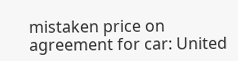mistaken price on agreement for car: United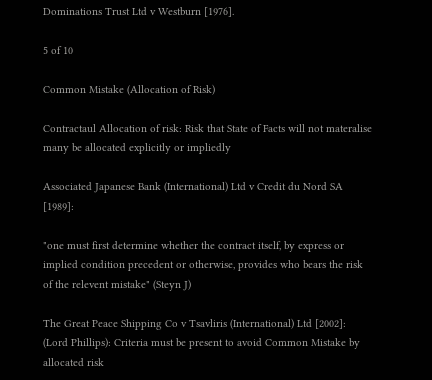Dominations Trust Ltd v Westburn [1976].

5 of 10

Common Mistake (Allocation of Risk)

Contractaul Allocation of risk: Risk that State of Facts will not materalise many be allocated explicitly or impliedly

Associated Japanese Bank (International) Ltd v Credit du Nord SA [1989]:

"one must first determine whether the contract itself, by express or implied condition precedent or otherwise, provides who bears the risk of the relevent mistake" (Steyn J)

The Great Peace Shipping Co v Tsavliris (International) Ltd [2002]: (Lord Phillips): Criteria must be present to avoid Common Mistake by allocated risk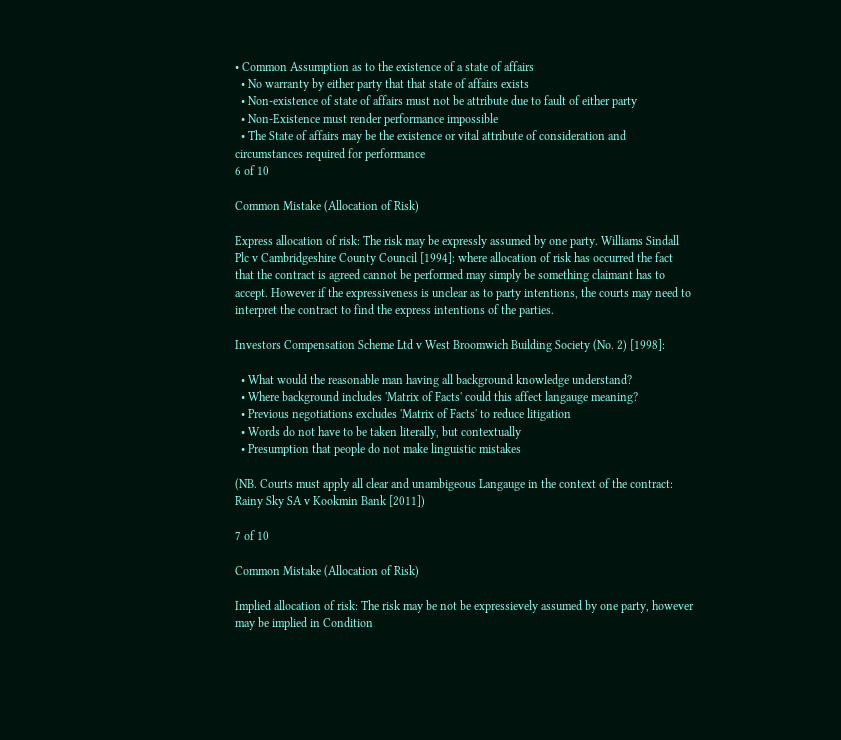• Common Assumption as to the existence of a state of affairs
  • No warranty by either party that that state of affairs exists
  • Non-existence of state of affairs must not be attribute due to fault of either party
  • Non-Existence must render performance impossible
  • The State of affairs may be the existence or vital attribute of consideration and circumstances required for performance
6 of 10

Common Mistake (Allocation of Risk)

Express allocation of risk: The risk may be expressly assumed by one party. Williams Sindall Plc v Cambridgeshire County Council [1994]: where allocation of risk has occurred the fact that the contract is agreed cannot be performed may simply be something claimant has to accept. However if the expressiveness is unclear as to party intentions, the courts may need to interpret the contract to find the express intentions of the parties.

Investors Compensation Scheme Ltd v West Broomwich Building Society (No. 2) [1998]:

  • What would the reasonable man having all background knowledge understand?
  • Where background includes 'Matrix of Facts' could this affect langauge meaning?
  • Previous negotiations excludes 'Matrix of Facts' to reduce litigation
  • Words do not have to be taken literally, but contextually
  • Presumption that people do not make linguistic mistakes

(NB. Courts must apply all clear and unambigeous Langauge in the context of the contract: Rainy Sky SA v Kookmin Bank [2011])

7 of 10

Common Mistake (Allocation of Risk)

Implied allocation of risk: The risk may be not be expressievely assumed by one party, however may be implied in Condition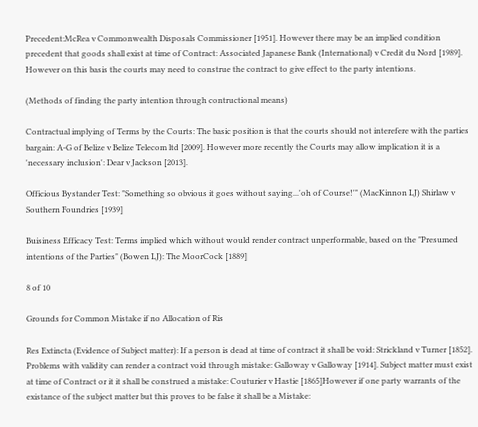Precedent:McRea v Commonwealth Disposals Commissioner [1951]. However there may be an implied condition precedent that goods shall exist at time of Contract: Associated Japanese Bank (International) v Credit du Nord [1989]. However on this basis the courts may need to construe the contract to give effect to the party intentions.

(Methods of finding the party intention through contructional means)

Contractual implying of Terms by the Courts: The basic position is that the courts should not interefere with the parties bargain: A-G of Belize v Belize Telecom ltd [2009]. However more recently the Courts may allow implication it is a 'necessary inclusion': Dear v Jackson [2013].

Officious Bystander Test: "Something so obvious it goes without saying...'oh of Course!'" (MacKinnon LJ) Shirlaw v Southern Foundries [1939]

Buisiness Efficacy Test: Terms implied which without would render contract unperformable, based on the "Presumed intentions of the Parties" (Bowen LJ): The MoorCock [1889]

8 of 10

Grounds for Common Mistake if no Allocation of Ris

Res Extincta (Evidence of Subject matter): If a person is dead at time of contract it shall be void: Strickland v Turner [1852]. Problems with validity can render a contract void through mistake: Galloway v Galloway [1914]. Subject matter must exist at time of Contract or it it shall be construed a mistake: Couturier v Hastie [1865]However if one party warrants of the existance of the subject matter but this proves to be false it shall be a Mistake: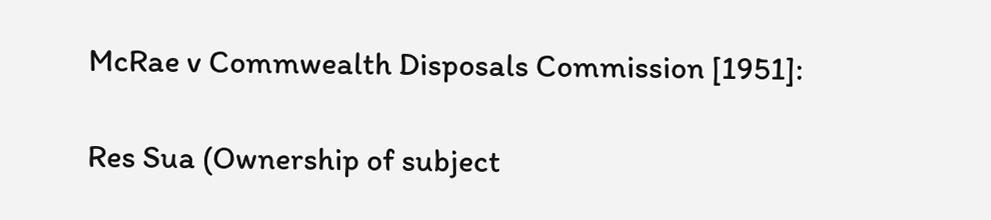McRae v Commwealth Disposals Commission [1951]:

Res Sua (Ownership of subject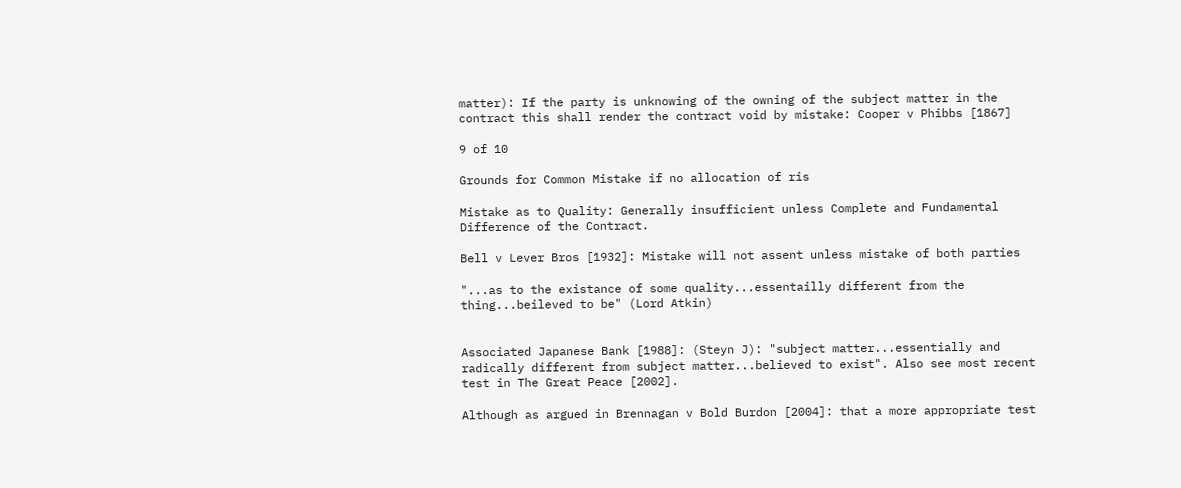matter): If the party is unknowing of the owning of the subject matter in the contract this shall render the contract void by mistake: Cooper v Phibbs [1867]

9 of 10

Grounds for Common Mistake if no allocation of ris

Mistake as to Quality: Generally insufficient unless Complete and Fundamental Difference of the Contract.

Bell v Lever Bros [1932]: Mistake will not assent unless mistake of both parties

"...as to the existance of some quality...essentailly different from the thing...beileved to be" (Lord Atkin)


Associated Japanese Bank [1988]: (Steyn J): "subject matter...essentially and radically different from subject matter...believed to exist". Also see most recent test in The Great Peace [2002].

Although as argued in Brennagan v Bold Burdon [2004]: that a more appropriate test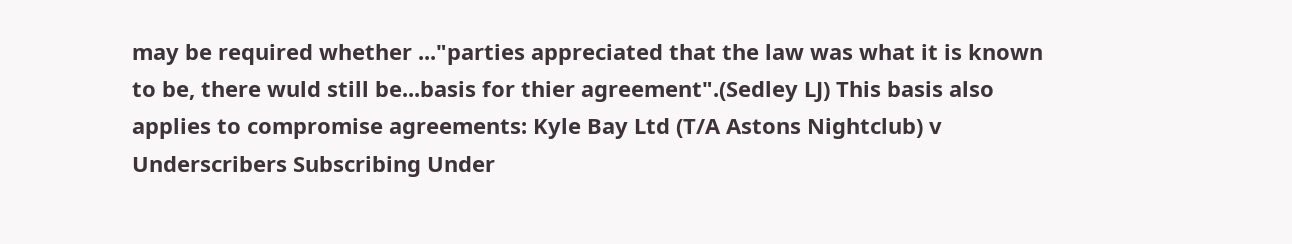may be required whether ..."parties appreciated that the law was what it is known to be, there wuld still be...basis for thier agreement".(Sedley LJ) This basis also applies to compromise agreements: Kyle Bay Ltd (T/A Astons Nightclub) v Underscribers Subscribing Under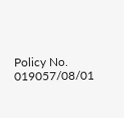Policy No. 019057/08/01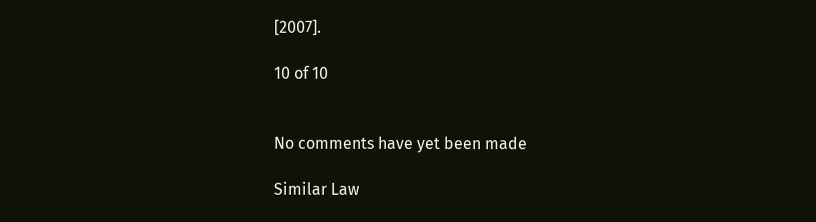[2007].

10 of 10


No comments have yet been made

Similar Law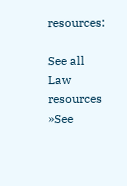resources:

See all Law resources »See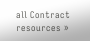all Contract resources »